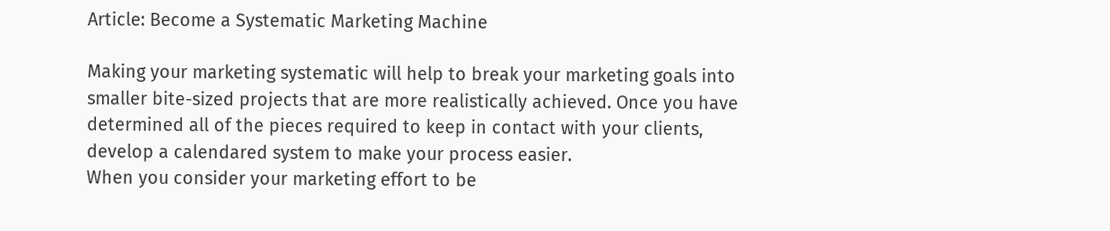Article: Become a Systematic Marketing Machine

Making your marketing systematic will help to break your marketing goals into smaller bite-sized projects that are more realistically achieved. Once you have determined all of the pieces required to keep in contact with your clients, develop a calendared system to make your process easier.
When you consider your marketing effort to be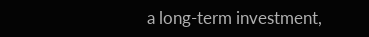a long-term investment,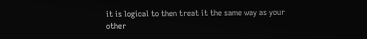it is logical to then treat it the same way as your other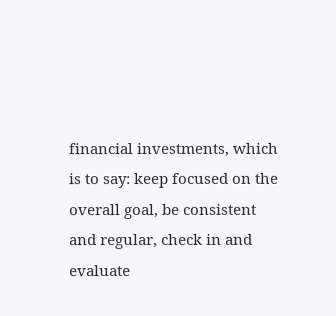financial investments, which is to say: keep focused on the overall goal, be consistent and regular, check in and evaluate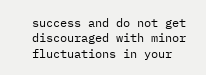success and do not get discouraged with minor fluctuations in your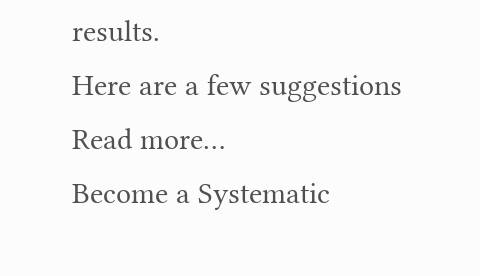results.
Here are a few suggestions
Read more…
Become a Systematic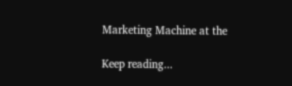Marketing Machine at the

Keep reading...